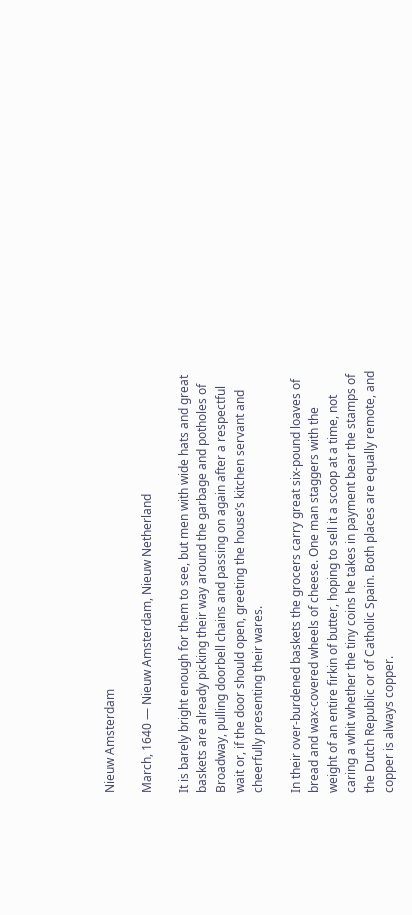Nieuw Amsterdam

March, 1640 — Nieuw Amsterdam, Nieuw Netherland

It is barely bright enough for them to see, but men with wide hats and great baskets are already picking their way around the garbage and potholes of Broadway, pulling doorbell chains and passing on again after a respectful wait or, if the door should open, greeting the house’s kitchen servant and cheerfully presenting their wares.

In their over-burdened baskets the grocers carry great six-pound loaves of bread and wax-covered wheels of cheese. One man staggers with the weight of an entire firkin of butter, hoping to sell it a scoop at a time, not caring a whit whether the tiny coins he takes in payment bear the stamps of the Dutch Republic or of Catholic Spain. Both places are equally remote, and copper is always copper.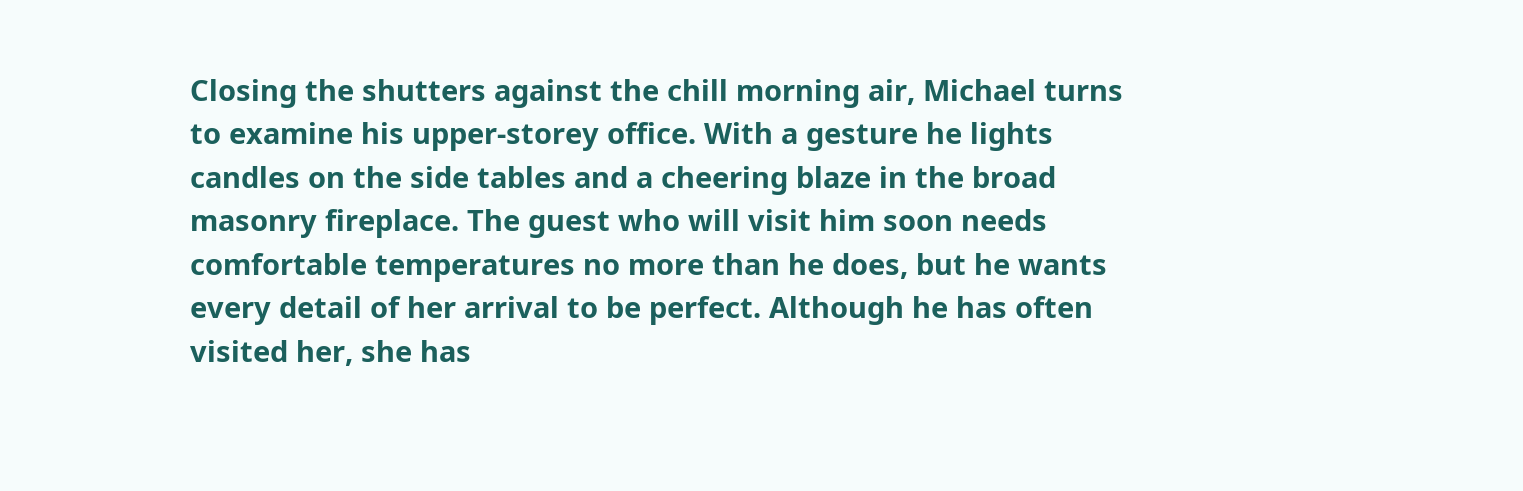Closing the shutters against the chill morning air, Michael turns to examine his upper-storey office. With a gesture he lights candles on the side tables and a cheering blaze in the broad masonry fireplace. The guest who will visit him soon needs comfortable temperatures no more than he does, but he wants every detail of her arrival to be perfect. Although he has often visited her, she has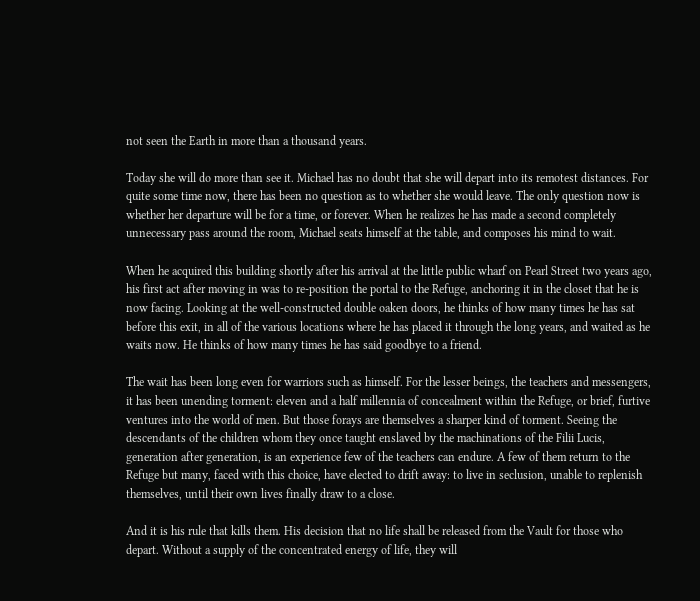not seen the Earth in more than a thousand years.

Today she will do more than see it. Michael has no doubt that she will depart into its remotest distances. For quite some time now, there has been no question as to whether she would leave. The only question now is whether her departure will be for a time, or forever. When he realizes he has made a second completely unnecessary pass around the room, Michael seats himself at the table, and composes his mind to wait.

When he acquired this building shortly after his arrival at the little public wharf on Pearl Street two years ago, his first act after moving in was to re-position the portal to the Refuge, anchoring it in the closet that he is now facing. Looking at the well-constructed double oaken doors, he thinks of how many times he has sat before this exit, in all of the various locations where he has placed it through the long years, and waited as he waits now. He thinks of how many times he has said goodbye to a friend.

The wait has been long even for warriors such as himself. For the lesser beings, the teachers and messengers, it has been unending torment: eleven and a half millennia of concealment within the Refuge, or brief, furtive ventures into the world of men. But those forays are themselves a sharper kind of torment. Seeing the descendants of the children whom they once taught enslaved by the machinations of the Filii Lucis, generation after generation, is an experience few of the teachers can endure. A few of them return to the Refuge but many, faced with this choice, have elected to drift away: to live in seclusion, unable to replenish themselves, until their own lives finally draw to a close.

And it is his rule that kills them. His decision that no life shall be released from the Vault for those who depart. Without a supply of the concentrated energy of life, they will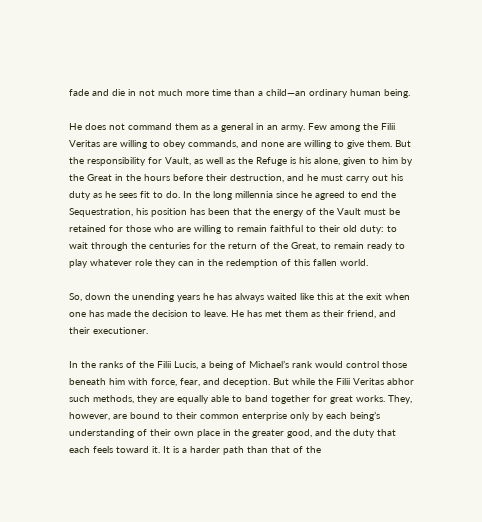fade and die in not much more time than a child—an ordinary human being.

He does not command them as a general in an army. Few among the Filii Veritas are willing to obey commands, and none are willing to give them. But the responsibility for Vault, as well as the Refuge is his alone, given to him by the Great in the hours before their destruction, and he must carry out his duty as he sees fit to do. In the long millennia since he agreed to end the Sequestration, his position has been that the energy of the Vault must be retained for those who are willing to remain faithful to their old duty: to wait through the centuries for the return of the Great, to remain ready to play whatever role they can in the redemption of this fallen world.

So, down the unending years he has always waited like this at the exit when one has made the decision to leave. He has met them as their friend, and their executioner.

In the ranks of the Filii Lucis, a being of Michael’s rank would control those beneath him with force, fear, and deception. But while the Filii Veritas abhor such methods, they are equally able to band together for great works. They, however, are bound to their common enterprise only by each being’s understanding of their own place in the greater good, and the duty that each feels toward it. It is a harder path than that of the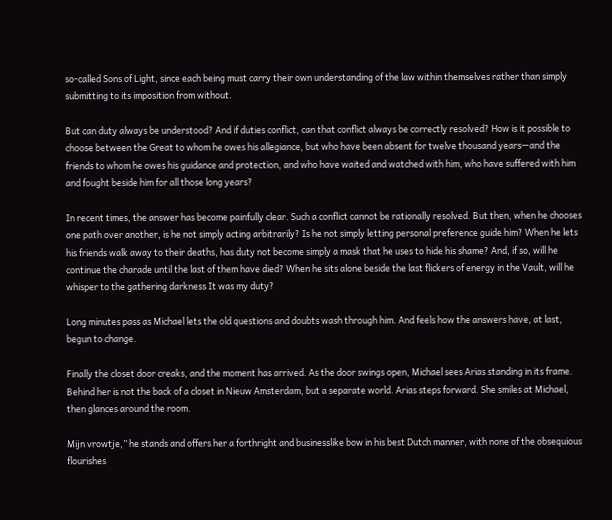so-called Sons of Light, since each being must carry their own understanding of the law within themselves rather than simply submitting to its imposition from without.

But can duty always be understood? And if duties conflict, can that conflict always be correctly resolved? How is it possible to choose between the Great to whom he owes his allegiance, but who have been absent for twelve thousand years—and the friends to whom he owes his guidance and protection, and who have waited and watched with him, who have suffered with him and fought beside him for all those long years?

In recent times, the answer has become painfully clear. Such a conflict cannot be rationally resolved. But then, when he chooses one path over another, is he not simply acting arbitrarily? Is he not simply letting personal preference guide him? When he lets his friends walk away to their deaths, has duty not become simply a mask that he uses to hide his shame? And, if so, will he continue the charade until the last of them have died? When he sits alone beside the last flickers of energy in the Vault, will he whisper to the gathering darkness It was my duty?

Long minutes pass as Michael lets the old questions and doubts wash through him. And feels how the answers have, at last, begun to change.

Finally the closet door creaks, and the moment has arrived. As the door swings open, Michael sees Arias standing in its frame. Behind her is not the back of a closet in Nieuw Amsterdam, but a separate world. Arias steps forward. She smiles at Michael, then glances around the room.

Mijn vrowtje,” he stands and offers her a forthright and businesslike bow in his best Dutch manner, with none of the obsequious flourishes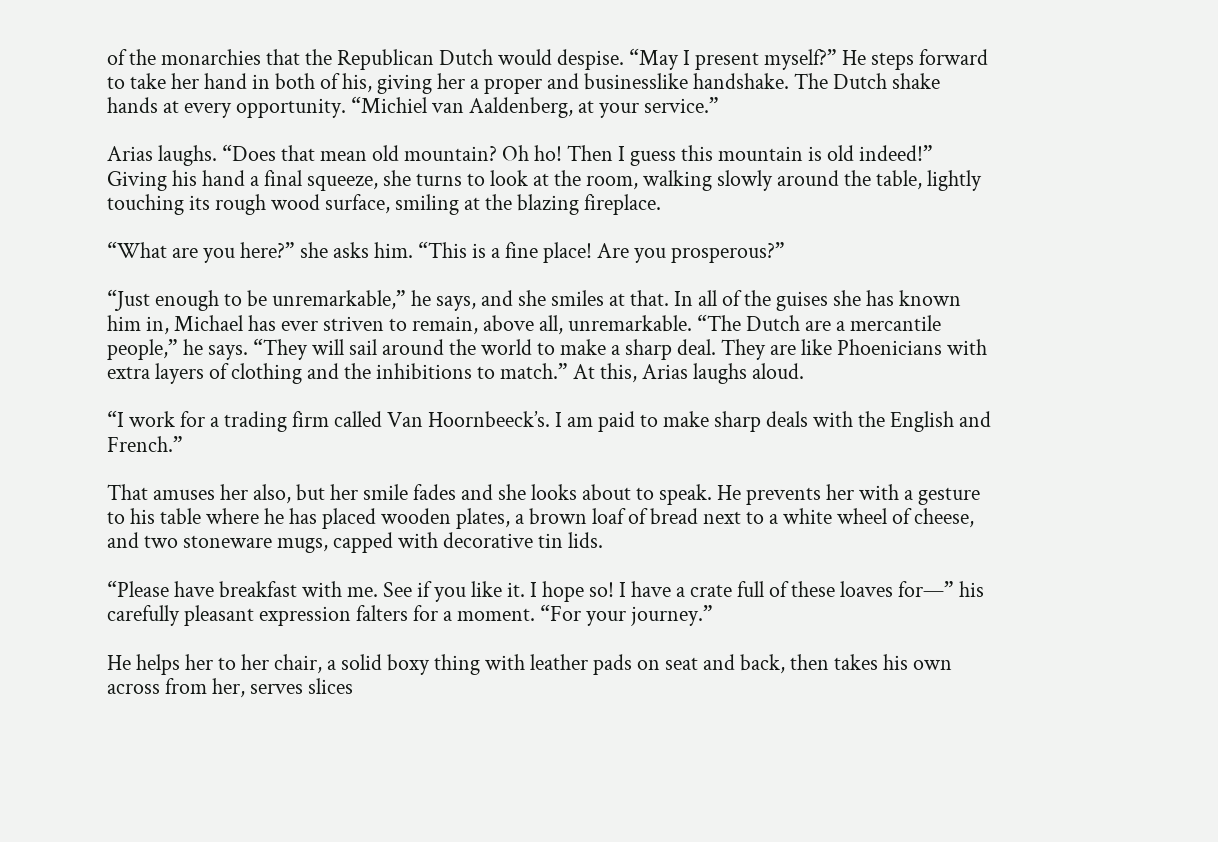of the monarchies that the Republican Dutch would despise. “May I present myself?” He steps forward to take her hand in both of his, giving her a proper and businesslike handshake. The Dutch shake hands at every opportunity. “Michiel van Aaldenberg, at your service.”

Arias laughs. “Does that mean old mountain? Oh ho! Then I guess this mountain is old indeed!” Giving his hand a final squeeze, she turns to look at the room, walking slowly around the table, lightly touching its rough wood surface, smiling at the blazing fireplace.

“What are you here?” she asks him. “This is a fine place! Are you prosperous?”

“Just enough to be unremarkable,” he says, and she smiles at that. In all of the guises she has known him in, Michael has ever striven to remain, above all, unremarkable. “The Dutch are a mercantile people,” he says. “They will sail around the world to make a sharp deal. They are like Phoenicians with extra layers of clothing and the inhibitions to match.” At this, Arias laughs aloud.

“I work for a trading firm called Van Hoornbeeck’s. I am paid to make sharp deals with the English and French.”

That amuses her also, but her smile fades and she looks about to speak. He prevents her with a gesture to his table where he has placed wooden plates, a brown loaf of bread next to a white wheel of cheese, and two stoneware mugs, capped with decorative tin lids.

“Please have breakfast with me. See if you like it. I hope so! I have a crate full of these loaves for—” his carefully pleasant expression falters for a moment. “For your journey.”

He helps her to her chair, a solid boxy thing with leather pads on seat and back, then takes his own across from her, serves slices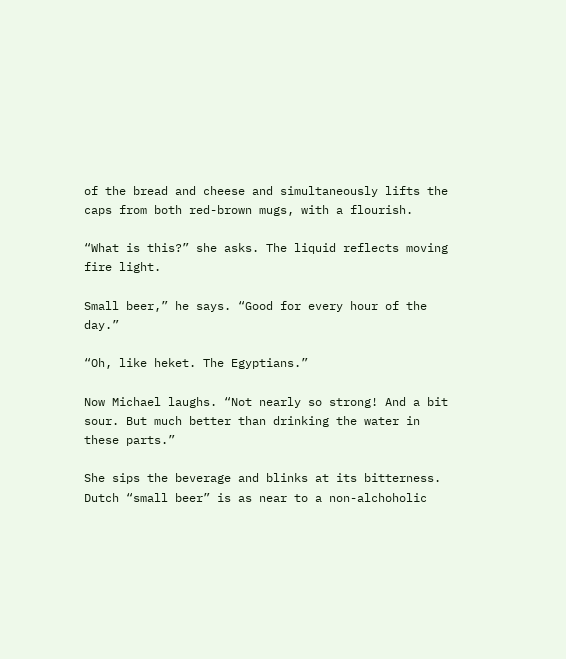of the bread and cheese and simultaneously lifts the caps from both red-brown mugs, with a flourish.

“What is this?” she asks. The liquid reflects moving fire light.

Small beer,” he says. “Good for every hour of the day.”

“Oh, like heket. The Egyptians.”

Now Michael laughs. “Not nearly so strong! And a bit sour. But much better than drinking the water in these parts.”

She sips the beverage and blinks at its bitterness. Dutch “small beer” is as near to a non-alchoholic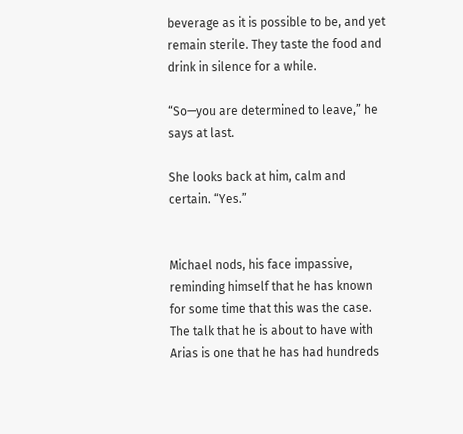beverage as it is possible to be, and yet remain sterile. They taste the food and drink in silence for a while.

“So—you are determined to leave,” he says at last.

She looks back at him, calm and certain. “Yes.”


Michael nods, his face impassive, reminding himself that he has known for some time that this was the case. The talk that he is about to have with Arias is one that he has had hundreds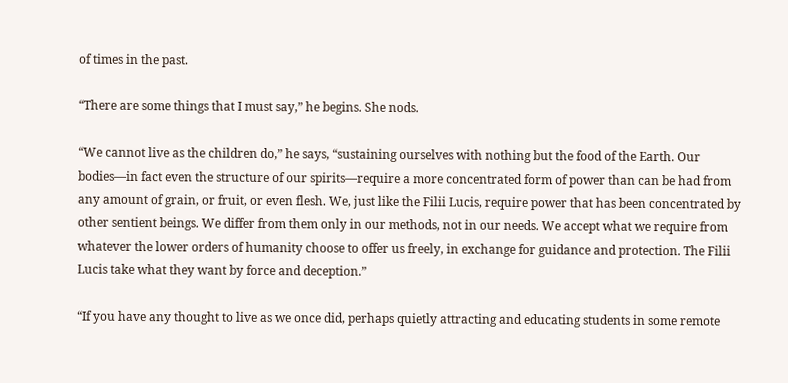of times in the past.

“There are some things that I must say,” he begins. She nods.

“We cannot live as the children do,” he says, “sustaining ourselves with nothing but the food of the Earth. Our bodies—in fact even the structure of our spirits—require a more concentrated form of power than can be had from any amount of grain, or fruit, or even flesh. We, just like the Filii Lucis, require power that has been concentrated by other sentient beings. We differ from them only in our methods, not in our needs. We accept what we require from whatever the lower orders of humanity choose to offer us freely, in exchange for guidance and protection. The Filii Lucis take what they want by force and deception.”

“If you have any thought to live as we once did, perhaps quietly attracting and educating students in some remote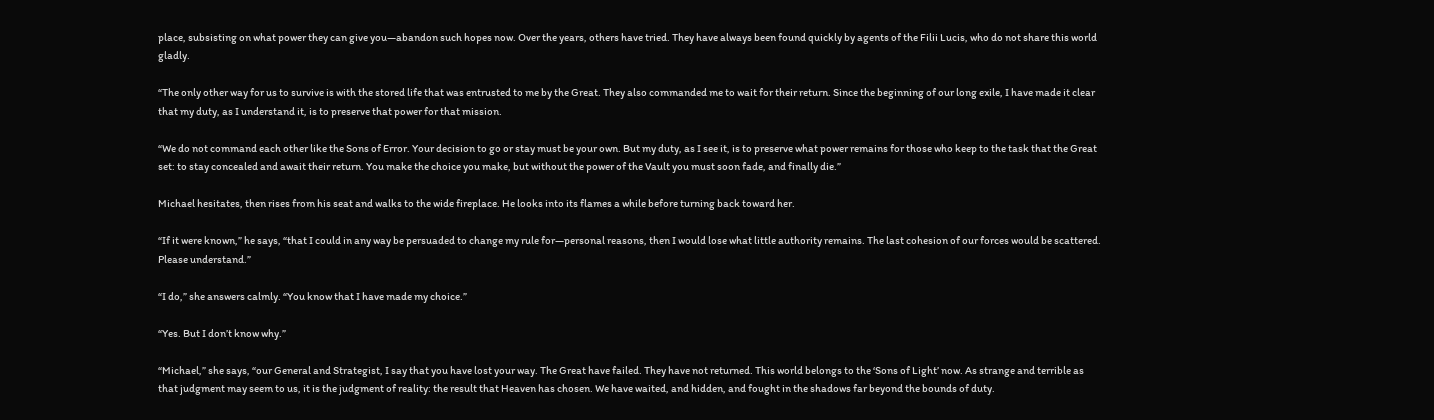place, subsisting on what power they can give you—abandon such hopes now. Over the years, others have tried. They have always been found quickly by agents of the Filii Lucis, who do not share this world gladly.

“The only other way for us to survive is with the stored life that was entrusted to me by the Great. They also commanded me to wait for their return. Since the beginning of our long exile, I have made it clear that my duty, as I understand it, is to preserve that power for that mission.

“We do not command each other like the Sons of Error. Your decision to go or stay must be your own. But my duty, as I see it, is to preserve what power remains for those who keep to the task that the Great set: to stay concealed and await their return. You make the choice you make, but without the power of the Vault you must soon fade, and finally die.”

Michael hesitates, then rises from his seat and walks to the wide fireplace. He looks into its flames a while before turning back toward her.

“If it were known,” he says, “that I could in any way be persuaded to change my rule for—personal reasons, then I would lose what little authority remains. The last cohesion of our forces would be scattered. Please understand.”

“I do,” she answers calmly. “You know that I have made my choice.”

“Yes. But I don’t know why.”

“Michael,” she says, “our General and Strategist, I say that you have lost your way. The Great have failed. They have not returned. This world belongs to the ‘Sons of Light’ now. As strange and terrible as that judgment may seem to us, it is the judgment of reality: the result that Heaven has chosen. We have waited, and hidden, and fought in the shadows far beyond the bounds of duty.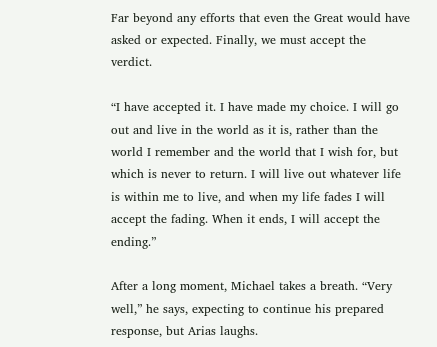Far beyond any efforts that even the Great would have asked or expected. Finally, we must accept the verdict.

“I have accepted it. I have made my choice. I will go out and live in the world as it is, rather than the world I remember and the world that I wish for, but which is never to return. I will live out whatever life is within me to live, and when my life fades I will accept the fading. When it ends, I will accept the ending.”

After a long moment, Michael takes a breath. “Very well,” he says, expecting to continue his prepared response, but Arias laughs.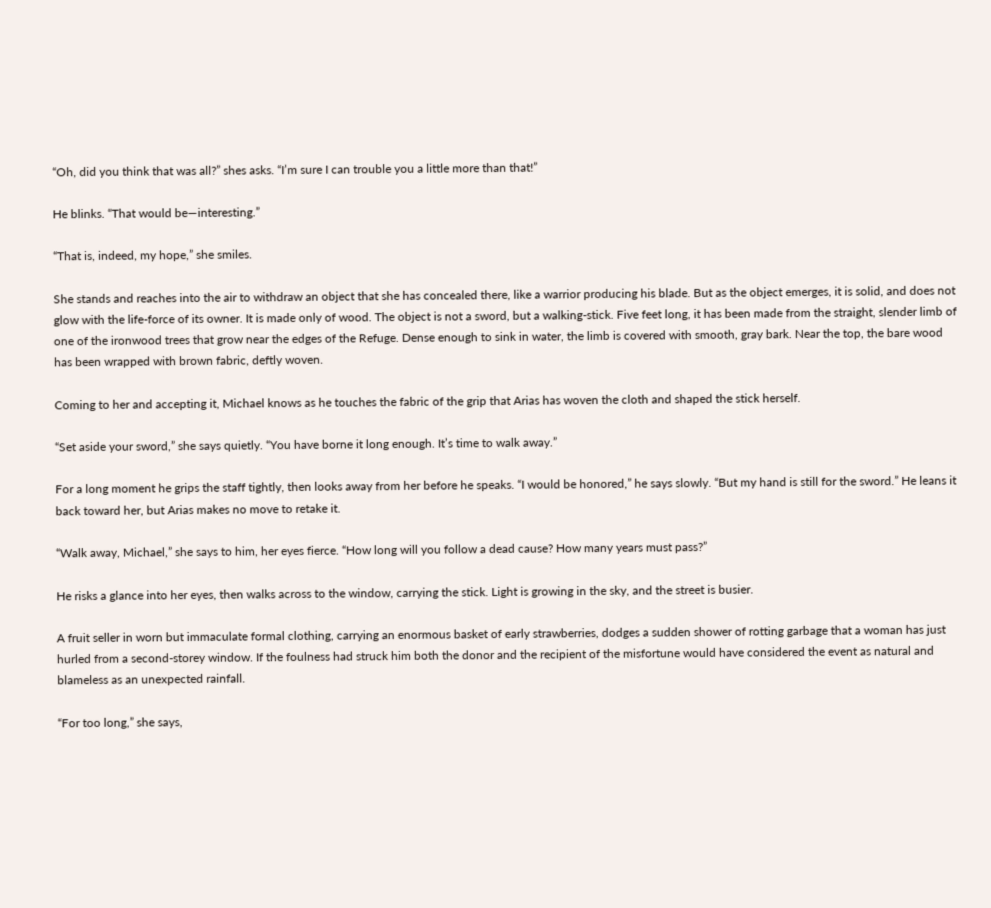“Oh, did you think that was all?” shes asks. “I’m sure I can trouble you a little more than that!”

He blinks. “That would be—interesting.”

“That is, indeed, my hope,” she smiles.

She stands and reaches into the air to withdraw an object that she has concealed there, like a warrior producing his blade. But as the object emerges, it is solid, and does not glow with the life-force of its owner. It is made only of wood. The object is not a sword, but a walking-stick. Five feet long, it has been made from the straight, slender limb of one of the ironwood trees that grow near the edges of the Refuge. Dense enough to sink in water, the limb is covered with smooth, gray bark. Near the top, the bare wood has been wrapped with brown fabric, deftly woven.

Coming to her and accepting it, Michael knows as he touches the fabric of the grip that Arias has woven the cloth and shaped the stick herself.

“Set aside your sword,” she says quietly. “You have borne it long enough. It’s time to walk away.”

For a long moment he grips the staff tightly, then looks away from her before he speaks. “I would be honored,” he says slowly. “But my hand is still for the sword.” He leans it back toward her, but Arias makes no move to retake it.

“Walk away, Michael,” she says to him, her eyes fierce. “How long will you follow a dead cause? How many years must pass?”

He risks a glance into her eyes, then walks across to the window, carrying the stick. Light is growing in the sky, and the street is busier.

A fruit seller in worn but immaculate formal clothing, carrying an enormous basket of early strawberries, dodges a sudden shower of rotting garbage that a woman has just hurled from a second-storey window. If the foulness had struck him both the donor and the recipient of the misfortune would have considered the event as natural and blameless as an unexpected rainfall.

“For too long,” she says,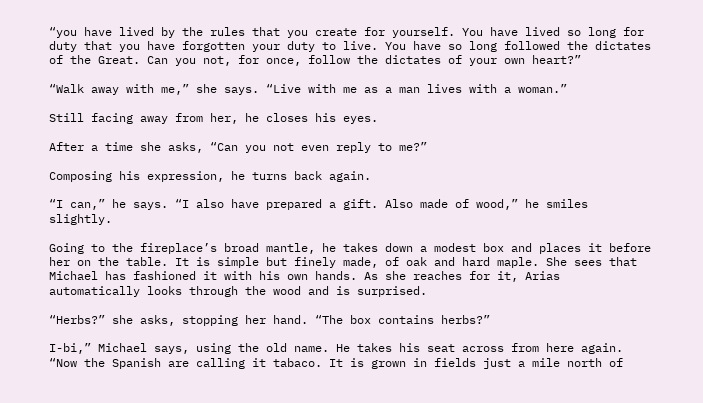“you have lived by the rules that you create for yourself. You have lived so long for duty that you have forgotten your duty to live. You have so long followed the dictates of the Great. Can you not, for once, follow the dictates of your own heart?”

“Walk away with me,” she says. “Live with me as a man lives with a woman.”

Still facing away from her, he closes his eyes.

After a time she asks, “Can you not even reply to me?”

Composing his expression, he turns back again.

“I can,” he says. “I also have prepared a gift. Also made of wood,” he smiles slightly.

Going to the fireplace’s broad mantle, he takes down a modest box and places it before her on the table. It is simple but finely made, of oak and hard maple. She sees that Michael has fashioned it with his own hands. As she reaches for it, Arias automatically looks through the wood and is surprised.

“Herbs?” she asks, stopping her hand. “The box contains herbs?”

I-bi,” Michael says, using the old name. He takes his seat across from here again. “Now the Spanish are calling it tabaco. It is grown in fields just a mile north of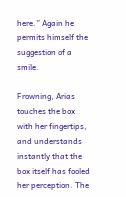here.” Again he permits himself the suggestion of a smile.

Frowning, Arias touches the box with her fingertips, and understands instantly that the box itself has fooled her perception. The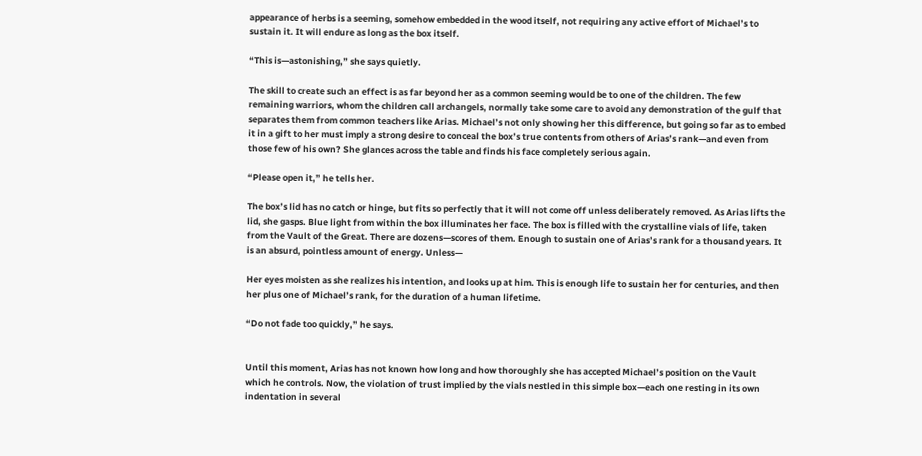appearance of herbs is a seeming, somehow embedded in the wood itself, not requiring any active effort of Michael’s to sustain it. It will endure as long as the box itself.

“This is—astonishing,” she says quietly.

The skill to create such an effect is as far beyond her as a common seeming would be to one of the children. The few remaining warriors, whom the children call archangels, normally take some care to avoid any demonstration of the gulf that separates them from common teachers like Arias. Michael’s not only showing her this difference, but going so far as to embed it in a gift to her must imply a strong desire to conceal the box’s true contents from others of Arias’s rank—and even from those few of his own? She glances across the table and finds his face completely serious again.

“Please open it,” he tells her.

The box’s lid has no catch or hinge, but fits so perfectly that it will not come off unless deliberately removed. As Arias lifts the lid, she gasps. Blue light from within the box illuminates her face. The box is filled with the crystalline vials of life, taken from the Vault of the Great. There are dozens—scores of them. Enough to sustain one of Arias’s rank for a thousand years. It is an absurd, pointless amount of energy. Unless—

Her eyes moisten as she realizes his intention, and looks up at him. This is enough life to sustain her for centuries, and then her plus one of Michael’s rank, for the duration of a human lifetime.

“Do not fade too quickly,” he says.


Until this moment, Arias has not known how long and how thoroughly she has accepted Michael’s position on the Vault which he controls. Now, the violation of trust implied by the vials nestled in this simple box—each one resting in its own indentation in several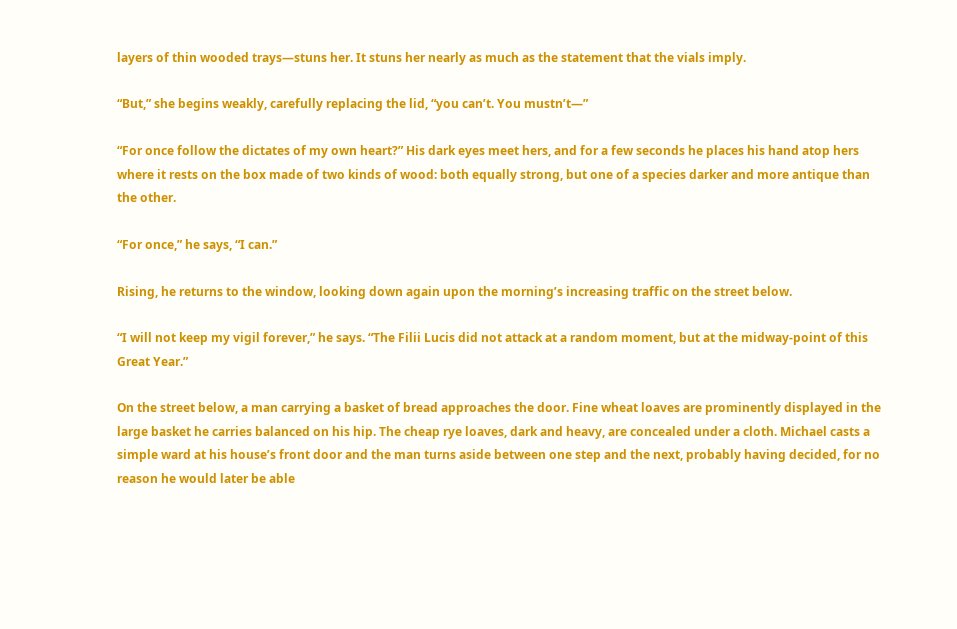layers of thin wooded trays—stuns her. It stuns her nearly as much as the statement that the vials imply.

“But,” she begins weakly, carefully replacing the lid, “you can’t. You mustn’t—”

“For once follow the dictates of my own heart?” His dark eyes meet hers, and for a few seconds he places his hand atop hers where it rests on the box made of two kinds of wood: both equally strong, but one of a species darker and more antique than the other.

“For once,” he says, “I can.”

Rising, he returns to the window, looking down again upon the morning’s increasing traffic on the street below.

“I will not keep my vigil forever,” he says. “The Filii Lucis did not attack at a random moment, but at the midway-point of this Great Year.”

On the street below, a man carrying a basket of bread approaches the door. Fine wheat loaves are prominently displayed in the large basket he carries balanced on his hip. The cheap rye loaves, dark and heavy, are concealed under a cloth. Michael casts a simple ward at his house’s front door and the man turns aside between one step and the next, probably having decided, for no reason he would later be able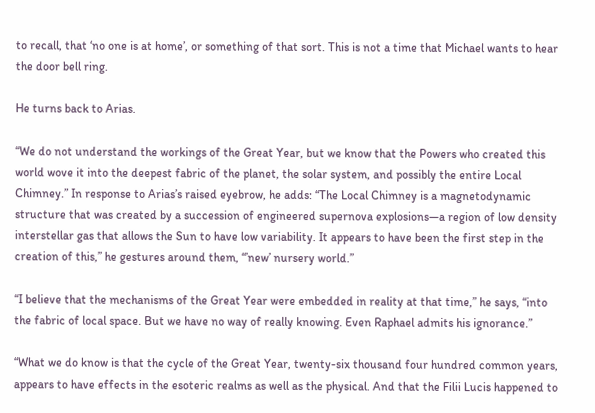to recall, that ‘no one is at home’, or something of that sort. This is not a time that Michael wants to hear the door bell ring.

He turns back to Arias.

“We do not understand the workings of the Great Year, but we know that the Powers who created this world wove it into the deepest fabric of the planet, the solar system, and possibly the entire Local Chimney.” In response to Arias’s raised eyebrow, he adds: “The Local Chimney is a magnetodynamic structure that was created by a succession of engineered supernova explosions—a region of low density interstellar gas that allows the Sun to have low variability. It appears to have been the first step in the creation of this,” he gestures around them, “’new’ nursery world.”

“I believe that the mechanisms of the Great Year were embedded in reality at that time,” he says, “into the fabric of local space. But we have no way of really knowing. Even Raphael admits his ignorance.”

“What we do know is that the cycle of the Great Year, twenty-six thousand four hundred common years, appears to have effects in the esoteric realms as well as the physical. And that the Filii Lucis happened to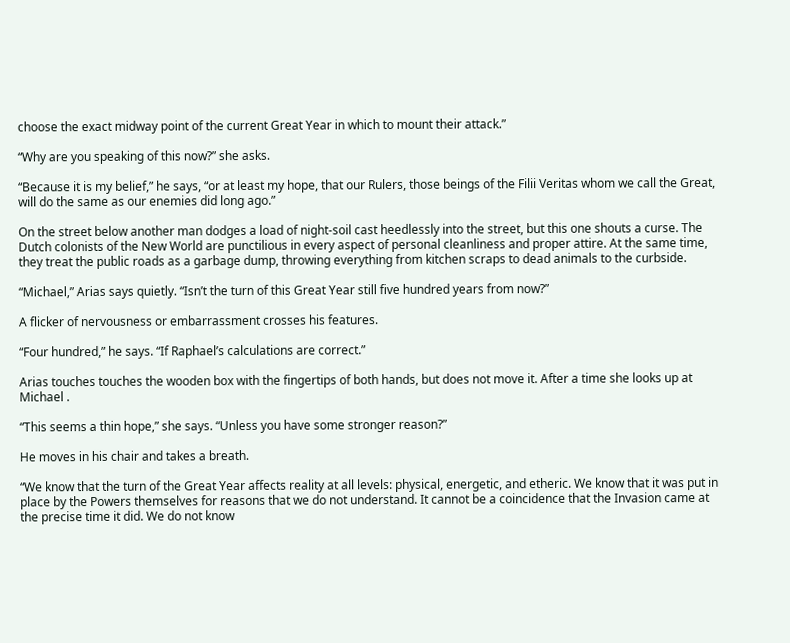choose the exact midway point of the current Great Year in which to mount their attack.”

“Why are you speaking of this now?” she asks.

“Because it is my belief,” he says, “or at least my hope, that our Rulers, those beings of the Filii Veritas whom we call the Great, will do the same as our enemies did long ago.”

On the street below another man dodges a load of night-soil cast heedlessly into the street, but this one shouts a curse. The Dutch colonists of the New World are punctilious in every aspect of personal cleanliness and proper attire. At the same time, they treat the public roads as a garbage dump, throwing everything from kitchen scraps to dead animals to the curbside.

“Michael,” Arias says quietly. “Isn’t the turn of this Great Year still five hundred years from now?”

A flicker of nervousness or embarrassment crosses his features.

“Four hundred,” he says. “If Raphael’s calculations are correct.”

Arias touches touches the wooden box with the fingertips of both hands, but does not move it. After a time she looks up at Michael .

“This seems a thin hope,” she says. “Unless you have some stronger reason?”

He moves in his chair and takes a breath.

“We know that the turn of the Great Year affects reality at all levels: physical, energetic, and etheric. We know that it was put in place by the Powers themselves for reasons that we do not understand. It cannot be a coincidence that the Invasion came at the precise time it did. We do not know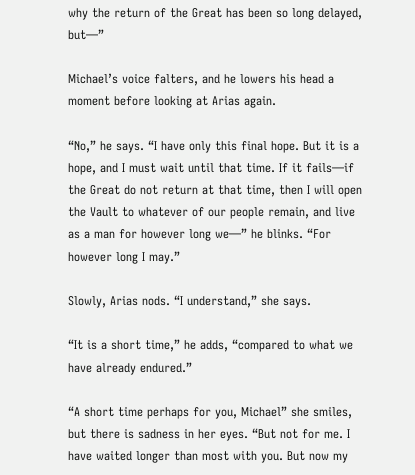why the return of the Great has been so long delayed, but—”

Michael’s voice falters, and he lowers his head a moment before looking at Arias again.

“No,” he says. “I have only this final hope. But it is a hope, and I must wait until that time. If it fails—if the Great do not return at that time, then I will open the Vault to whatever of our people remain, and live as a man for however long we—” he blinks. “For however long I may.”

Slowly, Arias nods. “I understand,” she says.

“It is a short time,” he adds, “compared to what we have already endured.”

“A short time perhaps for you, Michael” she smiles, but there is sadness in her eyes. “But not for me. I have waited longer than most with you. But now my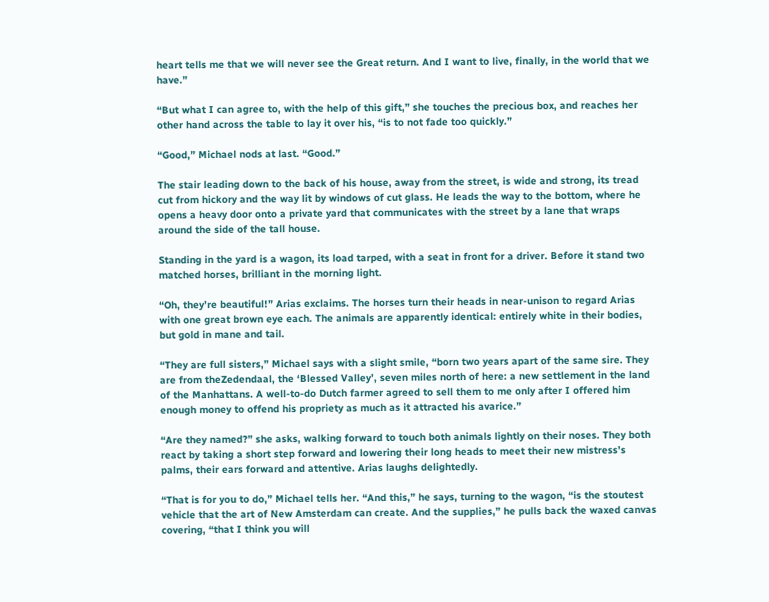heart tells me that we will never see the Great return. And I want to live, finally, in the world that we have.”

“But what I can agree to, with the help of this gift,” she touches the precious box, and reaches her other hand across the table to lay it over his, “is to not fade too quickly.”

“Good,” Michael nods at last. “Good.”

The stair leading down to the back of his house, away from the street, is wide and strong, its tread cut from hickory and the way lit by windows of cut glass. He leads the way to the bottom, where he opens a heavy door onto a private yard that communicates with the street by a lane that wraps around the side of the tall house.

Standing in the yard is a wagon, its load tarped, with a seat in front for a driver. Before it stand two matched horses, brilliant in the morning light.

“Oh, they’re beautiful!” Arias exclaims. The horses turn their heads in near-unison to regard Arias with one great brown eye each. The animals are apparently identical: entirely white in their bodies, but gold in mane and tail.

“They are full sisters,” Michael says with a slight smile, “born two years apart of the same sire. They are from theZedendaal, the ‘Blessed Valley’, seven miles north of here: a new settlement in the land of the Manhattans. A well-to-do Dutch farmer agreed to sell them to me only after I offered him enough money to offend his propriety as much as it attracted his avarice.”

“Are they named?” she asks, walking forward to touch both animals lightly on their noses. They both react by taking a short step forward and lowering their long heads to meet their new mistress’s palms, their ears forward and attentive. Arias laughs delightedly.

“That is for you to do,” Michael tells her. “And this,” he says, turning to the wagon, “is the stoutest vehicle that the art of New Amsterdam can create. And the supplies,” he pulls back the waxed canvas covering, “that I think you will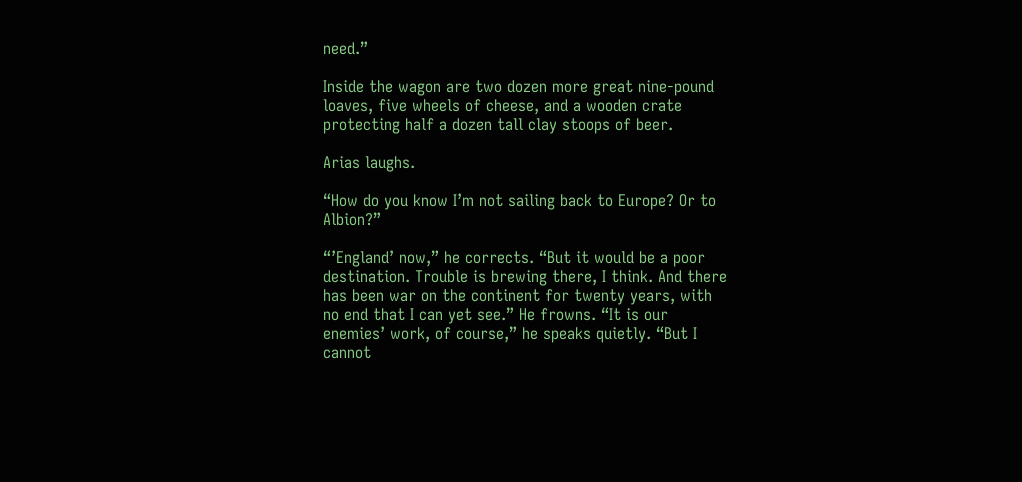need.”

Inside the wagon are two dozen more great nine-pound loaves, five wheels of cheese, and a wooden crate protecting half a dozen tall clay stoops of beer.

Arias laughs.

“How do you know I’m not sailing back to Europe? Or to Albion?”

“’England’ now,” he corrects. “But it would be a poor destination. Trouble is brewing there, I think. And there has been war on the continent for twenty years, with no end that I can yet see.” He frowns. “It is our enemies’ work, of course,” he speaks quietly. “But I cannot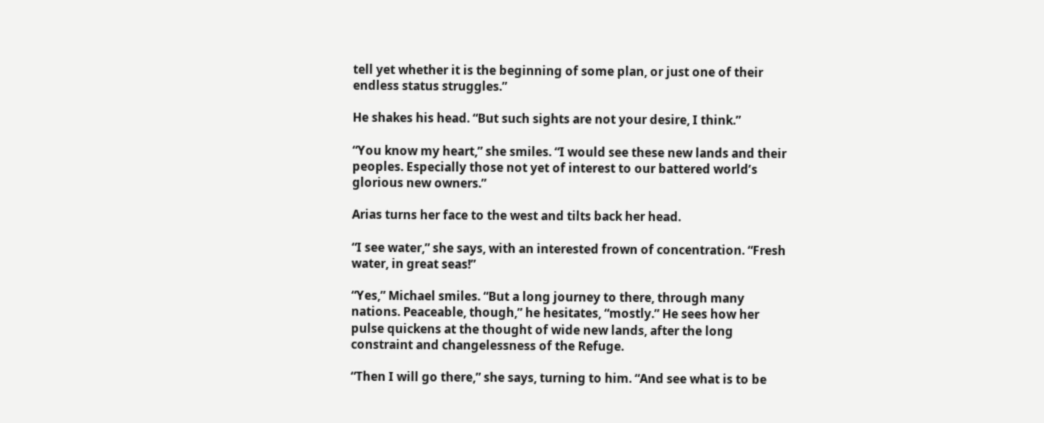tell yet whether it is the beginning of some plan, or just one of their endless status struggles.”

He shakes his head. “But such sights are not your desire, I think.”

“You know my heart,” she smiles. “I would see these new lands and their peoples. Especially those not yet of interest to our battered world’s glorious new owners.”

Arias turns her face to the west and tilts back her head.

“I see water,” she says, with an interested frown of concentration. “Fresh water, in great seas!”

“Yes,” Michael smiles. “But a long journey to there, through many nations. Peaceable, though,” he hesitates, “mostly.” He sees how her pulse quickens at the thought of wide new lands, after the long constraint and changelessness of the Refuge.

“Then I will go there,” she says, turning to him. “And see what is to be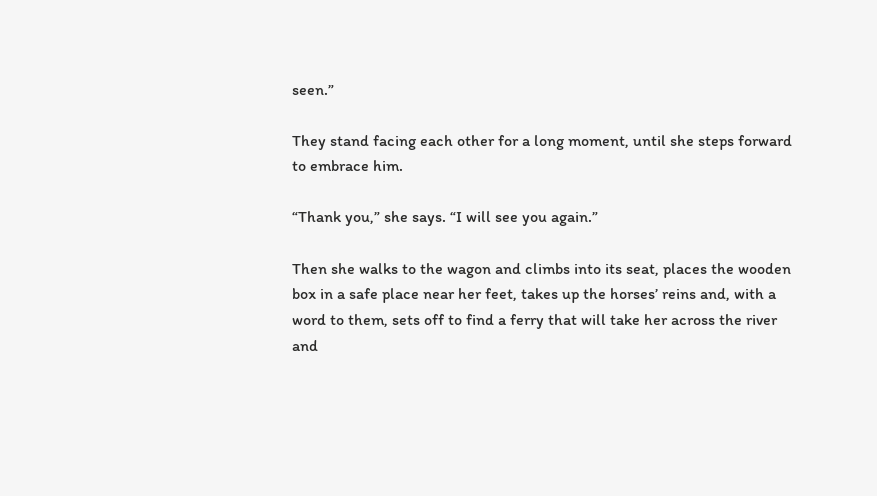seen.”

They stand facing each other for a long moment, until she steps forward to embrace him.

“Thank you,” she says. “I will see you again.”

Then she walks to the wagon and climbs into its seat, places the wooden box in a safe place near her feet, takes up the horses’ reins and, with a word to them, sets off to find a ferry that will take her across the river and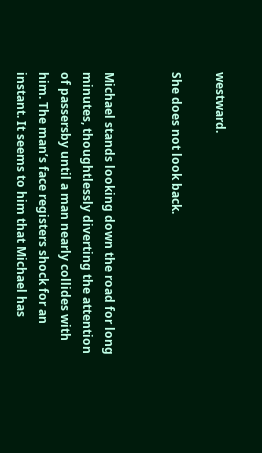westward.

She does not look back.


Michael stands looking down the road for long minutes, thoughtlessly diverting the attention of passersby until a man nearly collides with him. The man’s face registers shock for an instant. It seems to him that Michael has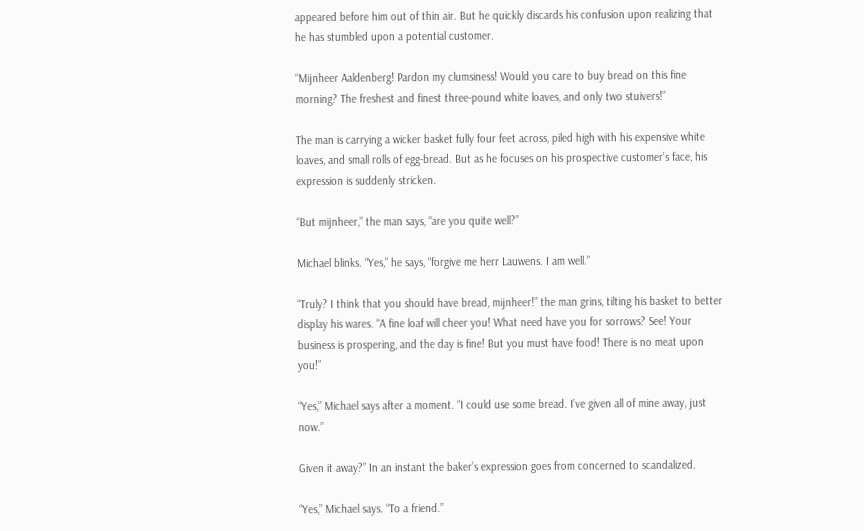appeared before him out of thin air. But he quickly discards his confusion upon realizing that he has stumbled upon a potential customer.

“Mijnheer Aaldenberg! Pardon my clumsiness! Would you care to buy bread on this fine morning? The freshest and finest three-pound white loaves, and only two stuivers!”

The man is carrying a wicker basket fully four feet across, piled high with his expensive white loaves, and small rolls of egg-bread. But as he focuses on his prospective customer’s face, his expression is suddenly stricken.

“But mijnheer,” the man says, “are you quite well?”

Michael blinks. “Yes,” he says, “forgive me herr Lauwens. I am well.”

“Truly? I think that you should have bread, mijnheer!” the man grins, tilting his basket to better display his wares. “A fine loaf will cheer you! What need have you for sorrows? See! Your business is prospering, and the day is fine! But you must have food! There is no meat upon you!”

“Yes,” Michael says after a moment. “I could use some bread. I’ve given all of mine away, just now.”

Given it away?” In an instant the baker’s expression goes from concerned to scandalized.

“Yes,” Michael says. “To a friend.”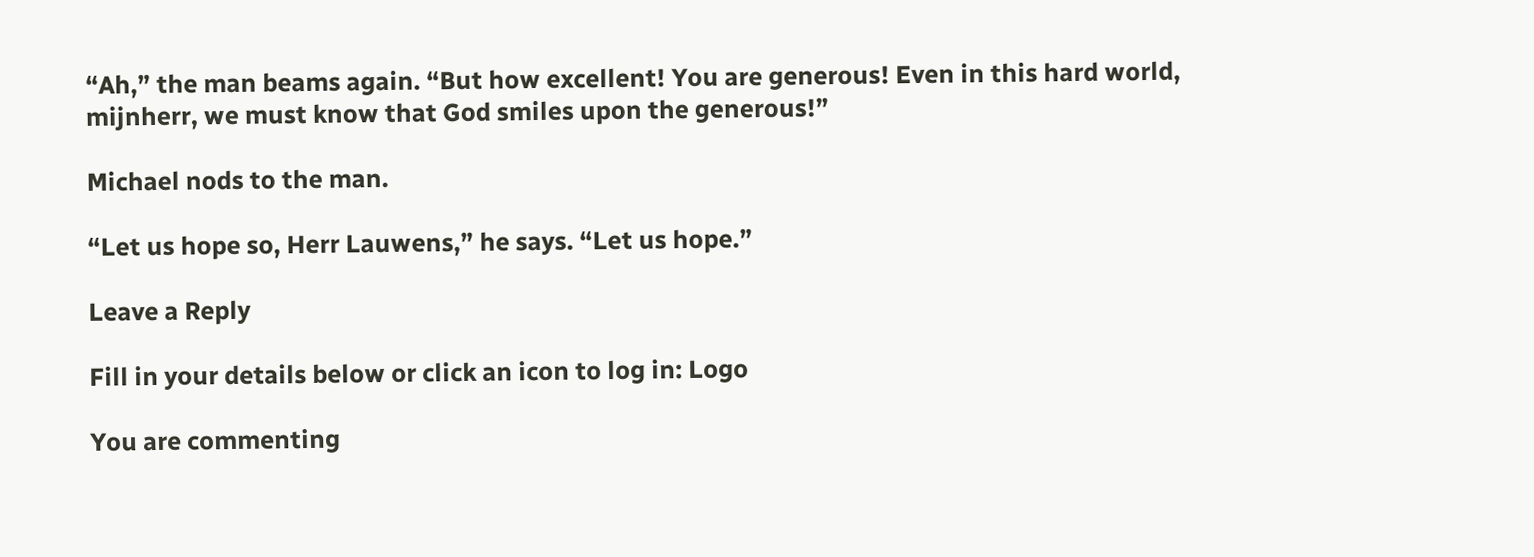“Ah,” the man beams again. “But how excellent! You are generous! Even in this hard world, mijnherr, we must know that God smiles upon the generous!”

Michael nods to the man.

“Let us hope so, Herr Lauwens,” he says. “Let us hope.”

Leave a Reply

Fill in your details below or click an icon to log in: Logo

You are commenting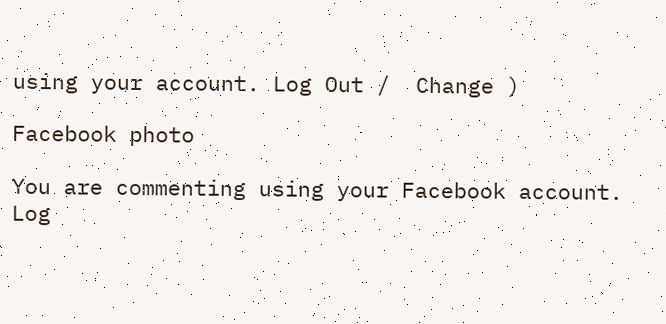using your account. Log Out /  Change )

Facebook photo

You are commenting using your Facebook account. Log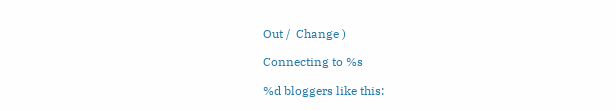Out /  Change )

Connecting to %s

%d bloggers like this: